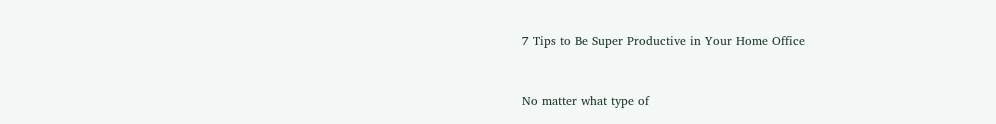7 Tips to Be Super Productive in Your Home Office


No matter what type of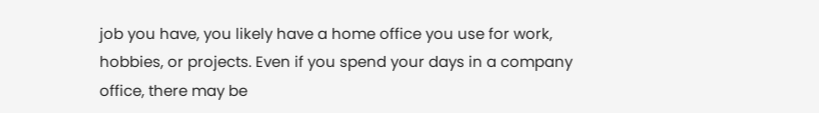job you have, you likely have a home office you use for work, hobbies, or projects. Even if you spend your days in a company office, there may be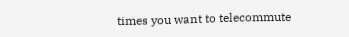times you want to telecommute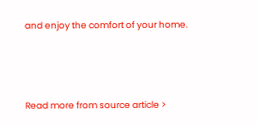and enjoy the comfort of your home.



Read more from source article >